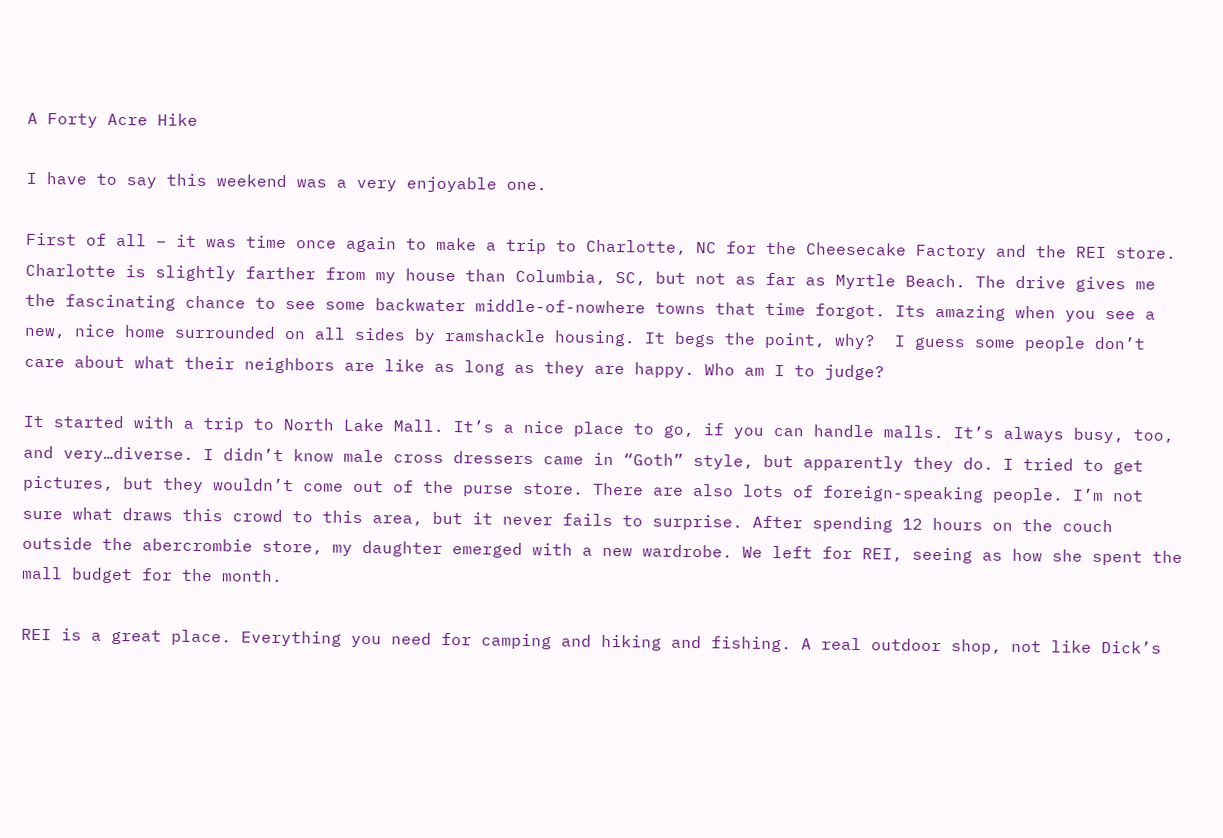A Forty Acre Hike

I have to say this weekend was a very enjoyable one.

First of all – it was time once again to make a trip to Charlotte, NC for the Cheesecake Factory and the REI store. Charlotte is slightly farther from my house than Columbia, SC, but not as far as Myrtle Beach. The drive gives me the fascinating chance to see some backwater middle-of-nowhere towns that time forgot. Its amazing when you see a new, nice home surrounded on all sides by ramshackle housing. It begs the point, why?  I guess some people don’t care about what their neighbors are like as long as they are happy. Who am I to judge?

It started with a trip to North Lake Mall. It’s a nice place to go, if you can handle malls. It’s always busy, too, and very…diverse. I didn’t know male cross dressers came in “Goth” style, but apparently they do. I tried to get pictures, but they wouldn’t come out of the purse store. There are also lots of foreign-speaking people. I’m not sure what draws this crowd to this area, but it never fails to surprise. After spending 12 hours on the couch outside the abercrombie store, my daughter emerged with a new wardrobe. We left for REI, seeing as how she spent the mall budget for the month.

REI is a great place. Everything you need for camping and hiking and fishing. A real outdoor shop, not like Dick’s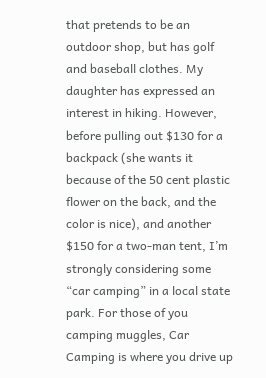that pretends to be an outdoor shop, but has golf and baseball clothes. My daughter has expressed an interest in hiking. However, before pulling out $130 for a backpack (she wants it because of the 50 cent plastic flower on the back, and the color is nice), and another $150 for a two-man tent, I’m strongly considering some “car camping” in a local state park. For those of you camping muggles, Car Camping is where you drive up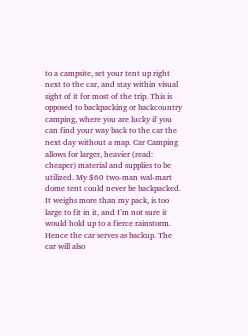to a campsite, set your tent up right next to the car, and stay within visual sight of it for most of the trip. This is opposed to backpacking or backcountry camping, where you are lucky if you can find your way back to the car the next day without a map. Car Camping allows for larger, heavier (read: cheaper) material and supplies to be utilized. My $60 two-man wal-mart dome tent could never be backpacked. It weighs more than my pack, is too large to fit in it, and I’m not sure it would hold up to a fierce rainstorm. Hence the car serves as backup. The car will also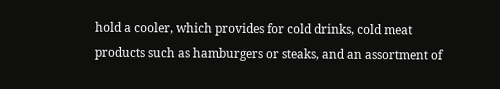hold a cooler, which provides for cold drinks, cold meat products such as hamburgers or steaks, and an assortment of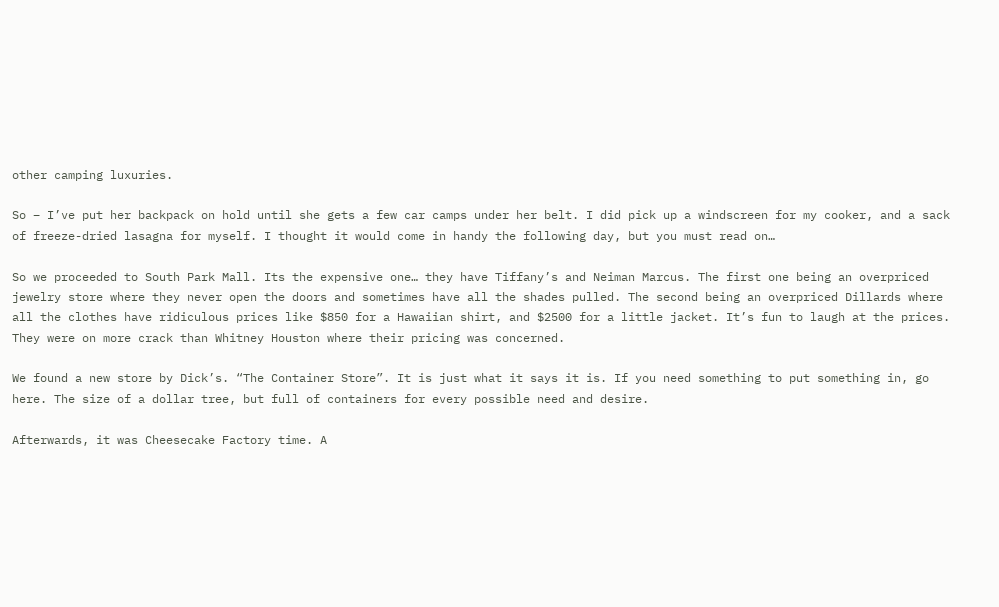other camping luxuries.

So – I’ve put her backpack on hold until she gets a few car camps under her belt. I did pick up a windscreen for my cooker, and a sack of freeze-dried lasagna for myself. I thought it would come in handy the following day, but you must read on…

So we proceeded to South Park Mall. Its the expensive one… they have Tiffany’s and Neiman Marcus. The first one being an overpriced jewelry store where they never open the doors and sometimes have all the shades pulled. The second being an overpriced Dillards where all the clothes have ridiculous prices like $850 for a Hawaiian shirt, and $2500 for a little jacket. It’s fun to laugh at the prices. They were on more crack than Whitney Houston where their pricing was concerned.

We found a new store by Dick’s. “The Container Store”. It is just what it says it is. If you need something to put something in, go here. The size of a dollar tree, but full of containers for every possible need and desire.

Afterwards, it was Cheesecake Factory time. A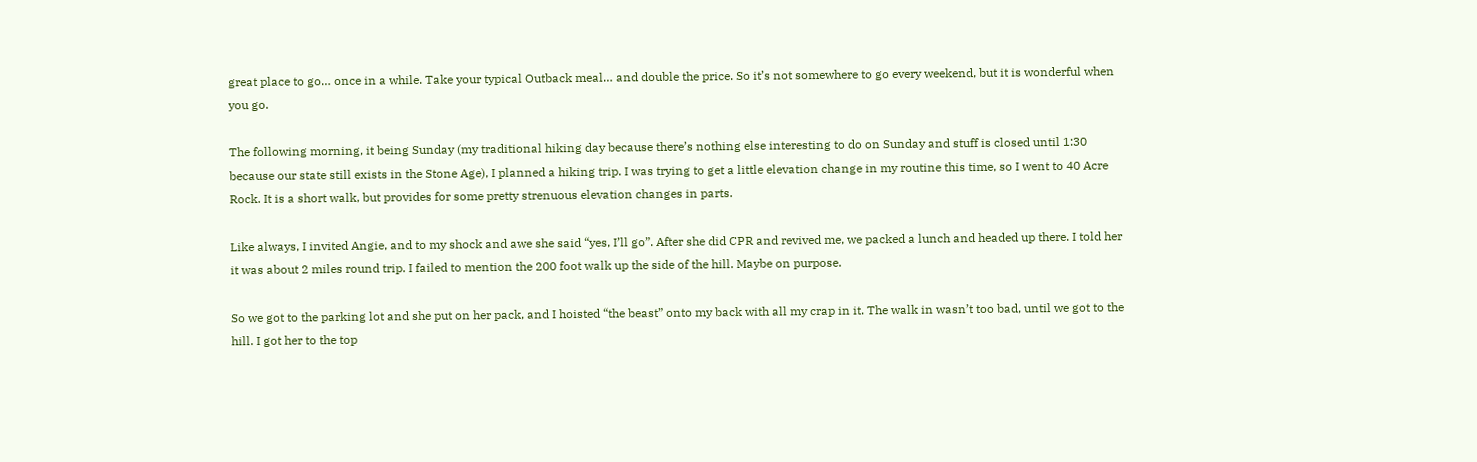great place to go… once in a while. Take your typical Outback meal… and double the price. So it’s not somewhere to go every weekend, but it is wonderful when you go.

The following morning, it being Sunday (my traditional hiking day because there’s nothing else interesting to do on Sunday and stuff is closed until 1:30 because our state still exists in the Stone Age), I planned a hiking trip. I was trying to get a little elevation change in my routine this time, so I went to 40 Acre Rock. It is a short walk, but provides for some pretty strenuous elevation changes in parts.

Like always, I invited Angie, and to my shock and awe she said “yes, I’ll go”. After she did CPR and revived me, we packed a lunch and headed up there. I told her it was about 2 miles round trip. I failed to mention the 200 foot walk up the side of the hill. Maybe on purpose.

So we got to the parking lot and she put on her pack, and I hoisted “the beast” onto my back with all my crap in it. The walk in wasn’t too bad, until we got to the hill. I got her to the top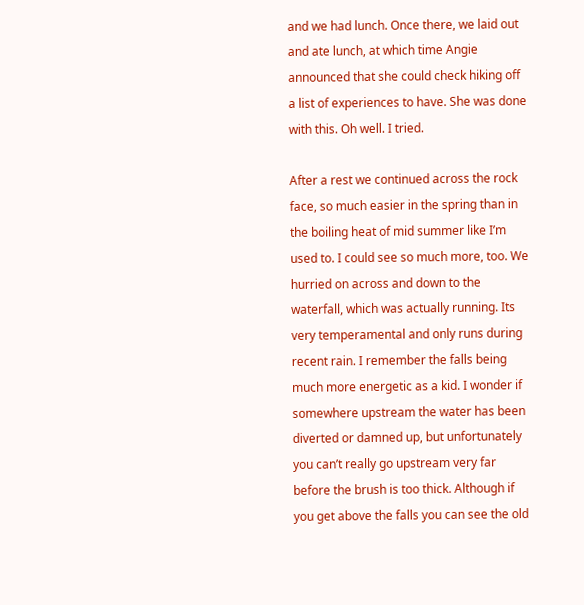and we had lunch. Once there, we laid out and ate lunch, at which time Angie announced that she could check hiking off a list of experiences to have. She was done with this. Oh well. I tried.

After a rest we continued across the rock face, so much easier in the spring than in the boiling heat of mid summer like I’m used to. I could see so much more, too. We hurried on across and down to the waterfall, which was actually running. Its very temperamental and only runs during recent rain. I remember the falls being much more energetic as a kid. I wonder if somewhere upstream the water has been diverted or damned up, but unfortunately you can’t really go upstream very far before the brush is too thick. Although if you get above the falls you can see the old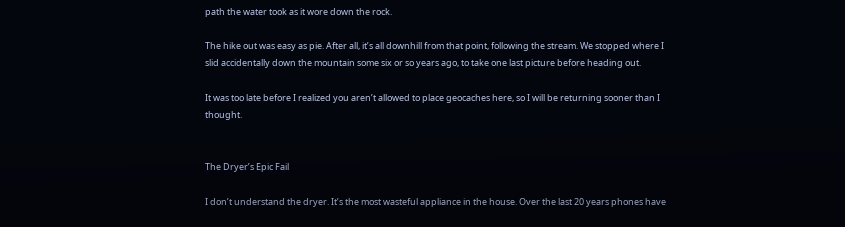path the water took as it wore down the rock.

The hike out was easy as pie. After all, it’s all downhill from that point, following the stream. We stopped where I slid accidentally down the mountain some six or so years ago, to take one last picture before heading out.

It was too late before I realized you aren’t allowed to place geocaches here, so I will be returning sooner than I thought.


The Dryer’s Epic Fail

I don’t understand the dryer. It’s the most wasteful appliance in the house. Over the last 20 years phones have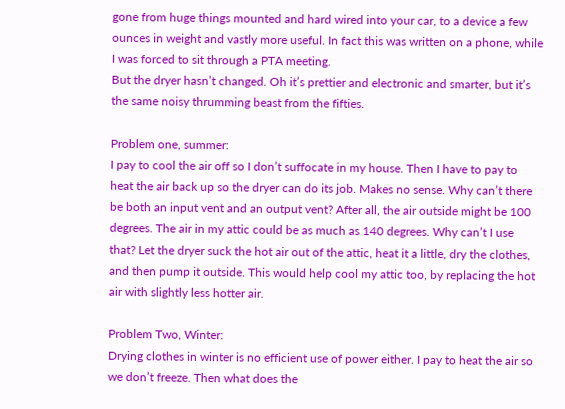gone from huge things mounted and hard wired into your car, to a device a few ounces in weight and vastly more useful. In fact this was written on a phone, while I was forced to sit through a PTA meeting.
But the dryer hasn’t changed. Oh it’s prettier and electronic and smarter, but it’s the same noisy thrumming beast from the fifties.

Problem one, summer:
I pay to cool the air off so I don’t suffocate in my house. Then I have to pay to heat the air back up so the dryer can do its job. Makes no sense. Why can’t there be both an input vent and an output vent? After all, the air outside might be 100 degrees. The air in my attic could be as much as 140 degrees. Why can’t I use that? Let the dryer suck the hot air out of the attic, heat it a little, dry the clothes, and then pump it outside. This would help cool my attic too, by replacing the hot air with slightly less hotter air.

Problem Two, Winter:
Drying clothes in winter is no efficient use of power either. I pay to heat the air so we don’t freeze. Then what does the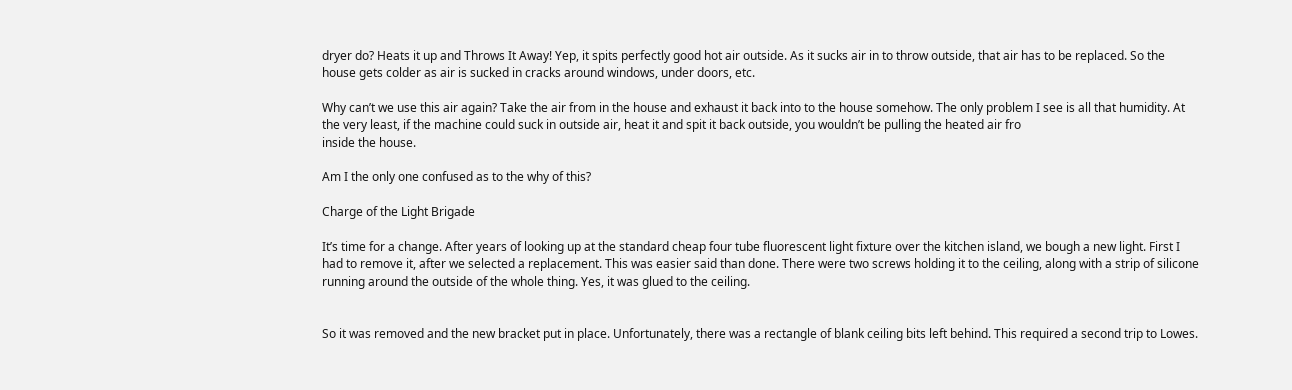dryer do? Heats it up and Throws It Away! Yep, it spits perfectly good hot air outside. As it sucks air in to throw outside, that air has to be replaced. So the house gets colder as air is sucked in cracks around windows, under doors, etc.

Why can’t we use this air again? Take the air from in the house and exhaust it back into to the house somehow. The only problem I see is all that humidity. At the very least, if the machine could suck in outside air, heat it and spit it back outside, you wouldn’t be pulling the heated air fro
inside the house.

Am I the only one confused as to the why of this?

Charge of the Light Brigade

It’s time for a change. After years of looking up at the standard cheap four tube fluorescent light fixture over the kitchen island, we bough a new light. First I had to remove it, after we selected a replacement. This was easier said than done. There were two screws holding it to the ceiling, along with a strip of silicone running around the outside of the whole thing. Yes, it was glued to the ceiling.


So it was removed and the new bracket put in place. Unfortunately, there was a rectangle of blank ceiling bits left behind. This required a second trip to Lowes.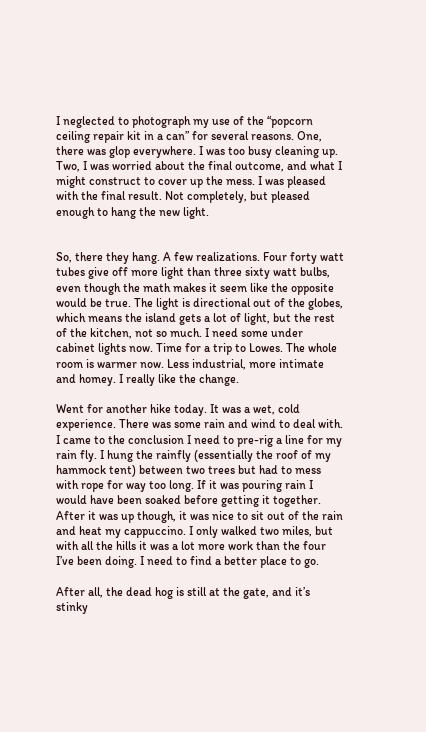I neglected to photograph my use of the “popcorn ceiling repair kit in a can” for several reasons. One, there was glop everywhere. I was too busy cleaning up. Two, I was worried about the final outcome, and what I might construct to cover up the mess. I was pleased with the final result. Not completely, but pleased enough to hang the new light.


So, there they hang. A few realizations. Four forty watt tubes give off more light than three sixty watt bulbs, even though the math makes it seem like the opposite would be true. The light is directional out of the globes, which means the island gets a lot of light, but the rest of the kitchen, not so much. I need some under cabinet lights now. Time for a trip to Lowes. The whole room is warmer now. Less industrial, more intimate and homey. I really like the change.

Went for another hike today. It was a wet, cold experience. There was some rain and wind to deal with. I came to the conclusion I need to pre-rig a line for my rain fly. I hung the rainfly (essentially the roof of my hammock tent) between two trees but had to mess with rope for way too long. If it was pouring rain I would have been soaked before getting it together. After it was up though, it was nice to sit out of the rain and heat my cappuccino. I only walked two miles, but with all the hills it was a lot more work than the four I’ve been doing. I need to find a better place to go.

After all, the dead hog is still at the gate, and it’s stinky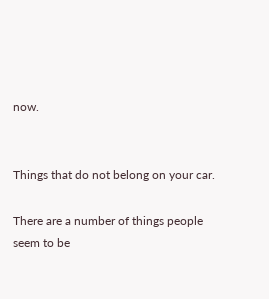now.


Things that do not belong on your car.

There are a number of things people seem to be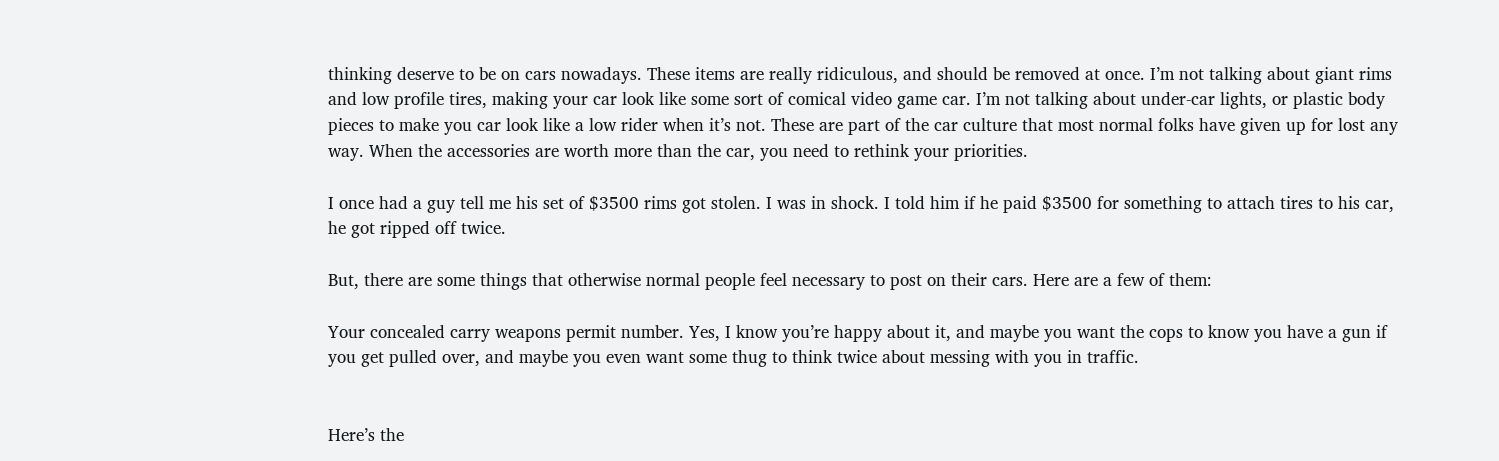thinking deserve to be on cars nowadays. These items are really ridiculous, and should be removed at once. I’m not talking about giant rims and low profile tires, making your car look like some sort of comical video game car. I’m not talking about under-car lights, or plastic body pieces to make you car look like a low rider when it’s not. These are part of the car culture that most normal folks have given up for lost any way. When the accessories are worth more than the car, you need to rethink your priorities.

I once had a guy tell me his set of $3500 rims got stolen. I was in shock. I told him if he paid $3500 for something to attach tires to his car, he got ripped off twice.

But, there are some things that otherwise normal people feel necessary to post on their cars. Here are a few of them:

Your concealed carry weapons permit number. Yes, I know you’re happy about it, and maybe you want the cops to know you have a gun if you get pulled over, and maybe you even want some thug to think twice about messing with you in traffic.


Here’s the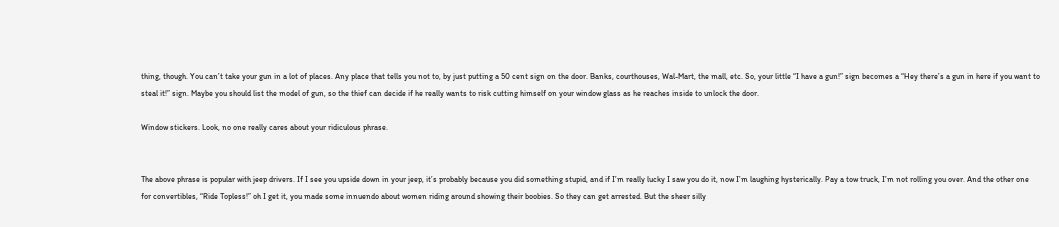thing, though. You can’t take your gun in a lot of places. Any place that tells you not to, by just putting a 50 cent sign on the door. Banks, courthouses, Wal-Mart, the mall, etc. So, your little “I have a gun!” sign becomes a “Hey there’s a gun in here if you want to steal it!” sign. Maybe you should list the model of gun, so the thief can decide if he really wants to risk cutting himself on your window glass as he reaches inside to unlock the door.

Window stickers. Look, no one really cares about your ridiculous phrase.


The above phrase is popular with jeep drivers. If I see you upside down in your jeep, it’s probably because you did something stupid, and if I’m really lucky I saw you do it, now I’m laughing hysterically. Pay a tow truck, I’m not rolling you over. And the other one for convertibles, “Ride Topless!” oh I get it, you made some innuendo about women riding around showing their boobies. So they can get arrested. But the sheer silly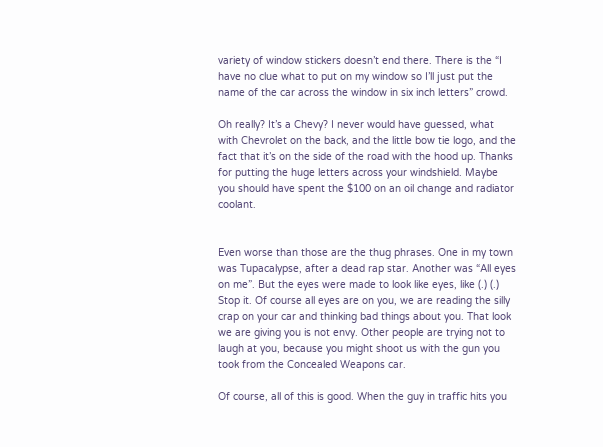variety of window stickers doesn’t end there. There is the “I have no clue what to put on my window so I’ll just put the name of the car across the window in six inch letters” crowd.

Oh really? It’s a Chevy? I never would have guessed, what with Chevrolet on the back, and the little bow tie logo, and the fact that it’s on the side of the road with the hood up. Thanks for putting the huge letters across your windshield. Maybe you should have spent the $100 on an oil change and radiator coolant.


Even worse than those are the thug phrases. One in my town was Tupacalypse, after a dead rap star. Another was “All eyes on me”. But the eyes were made to look like eyes, like (.) (.)
Stop it. Of course all eyes are on you, we are reading the silly crap on your car and thinking bad things about you. That look we are giving you is not envy. Other people are trying not to laugh at you, because you might shoot us with the gun you took from the Concealed Weapons car.

Of course, all of this is good. When the guy in traffic hits you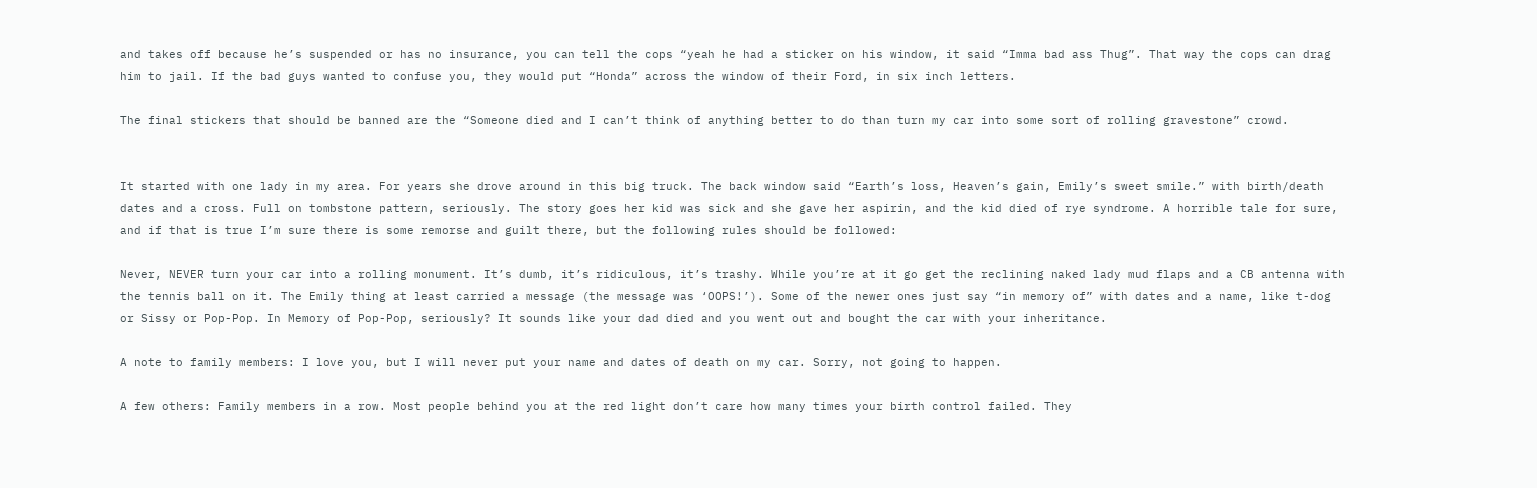and takes off because he’s suspended or has no insurance, you can tell the cops “yeah he had a sticker on his window, it said “Imma bad ass Thug”. That way the cops can drag him to jail. If the bad guys wanted to confuse you, they would put “Honda” across the window of their Ford, in six inch letters.

The final stickers that should be banned are the “Someone died and I can’t think of anything better to do than turn my car into some sort of rolling gravestone” crowd.


It started with one lady in my area. For years she drove around in this big truck. The back window said “Earth’s loss, Heaven’s gain, Emily’s sweet smile.” with birth/death dates and a cross. Full on tombstone pattern, seriously. The story goes her kid was sick and she gave her aspirin, and the kid died of rye syndrome. A horrible tale for sure, and if that is true I’m sure there is some remorse and guilt there, but the following rules should be followed:

Never, NEVER turn your car into a rolling monument. It’s dumb, it’s ridiculous, it’s trashy. While you’re at it go get the reclining naked lady mud flaps and a CB antenna with the tennis ball on it. The Emily thing at least carried a message (the message was ‘OOPS!’). Some of the newer ones just say “in memory of” with dates and a name, like t-dog or Sissy or Pop-Pop. In Memory of Pop-Pop, seriously? It sounds like your dad died and you went out and bought the car with your inheritance.

A note to family members: I love you, but I will never put your name and dates of death on my car. Sorry, not going to happen.

A few others: Family members in a row. Most people behind you at the red light don’t care how many times your birth control failed. They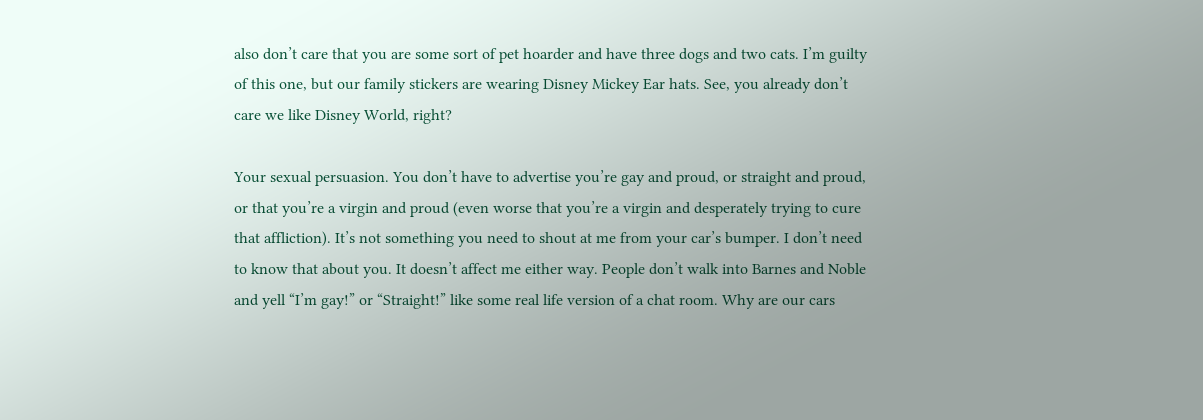also don’t care that you are some sort of pet hoarder and have three dogs and two cats. I’m guilty of this one, but our family stickers are wearing Disney Mickey Ear hats. See, you already don’t care we like Disney World, right?

Your sexual persuasion. You don’t have to advertise you’re gay and proud, or straight and proud, or that you’re a virgin and proud (even worse that you’re a virgin and desperately trying to cure that affliction). It’s not something you need to shout at me from your car’s bumper. I don’t need to know that about you. It doesn’t affect me either way. People don’t walk into Barnes and Noble and yell “I’m gay!” or “Straight!” like some real life version of a chat room. Why are our cars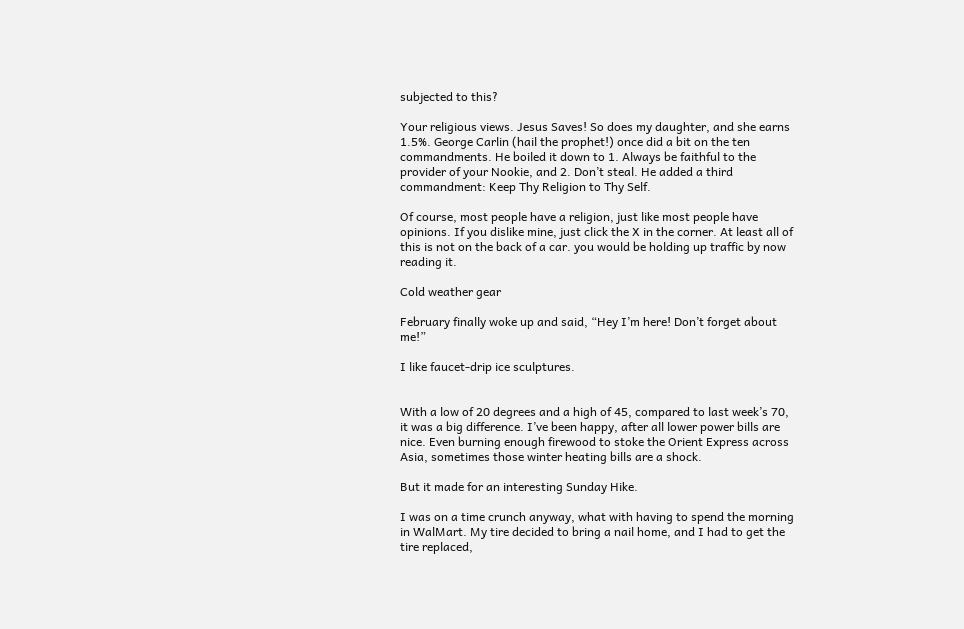subjected to this?

Your religious views. Jesus Saves! So does my daughter, and she earns 1.5%. George Carlin (hail the prophet!) once did a bit on the ten commandments. He boiled it down to 1. Always be faithful to the provider of your Nookie, and 2. Don’t steal. He added a third commandment: Keep Thy Religion to Thy Self.

Of course, most people have a religion, just like most people have opinions. If you dislike mine, just click the X in the corner. At least all of this is not on the back of a car. you would be holding up traffic by now reading it.

Cold weather gear

February finally woke up and said, “Hey I’m here! Don’t forget about me!”

I like faucet-drip ice sculptures.


With a low of 20 degrees and a high of 45, compared to last week’s 70, it was a big difference. I’ve been happy, after all lower power bills are nice. Even burning enough firewood to stoke the Orient Express across Asia, sometimes those winter heating bills are a shock.

But it made for an interesting Sunday Hike.

I was on a time crunch anyway, what with having to spend the morning in WalMart. My tire decided to bring a nail home, and I had to get the tire replaced,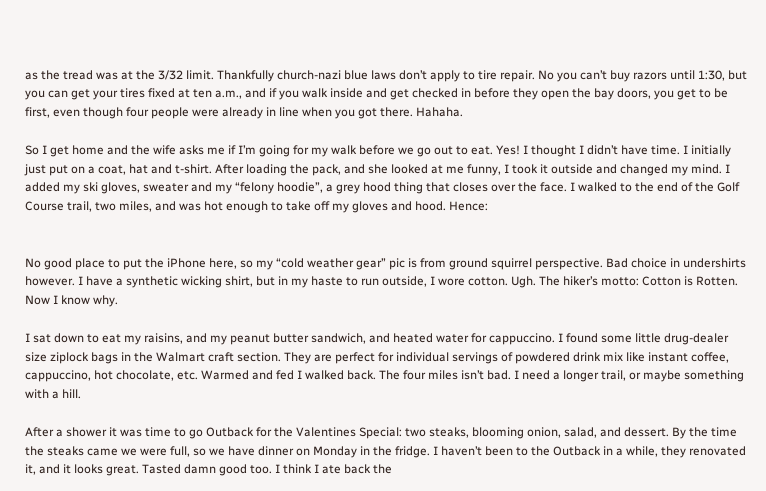as the tread was at the 3/32 limit. Thankfully church-nazi blue laws don’t apply to tire repair. No you can’t buy razors until 1:30, but you can get your tires fixed at ten a.m., and if you walk inside and get checked in before they open the bay doors, you get to be first, even though four people were already in line when you got there. Hahaha.

So I get home and the wife asks me if I’m going for my walk before we go out to eat. Yes! I thought I didn’t have time. I initially just put on a coat, hat and t-shirt. After loading the pack, and she looked at me funny, I took it outside and changed my mind. I added my ski gloves, sweater and my “felony hoodie”, a grey hood thing that closes over the face. I walked to the end of the Golf Course trail, two miles, and was hot enough to take off my gloves and hood. Hence:


No good place to put the iPhone here, so my “cold weather gear” pic is from ground squirrel perspective. Bad choice in undershirts however. I have a synthetic wicking shirt, but in my haste to run outside, I wore cotton. Ugh. The hiker’s motto: Cotton is Rotten. Now I know why.

I sat down to eat my raisins, and my peanut butter sandwich, and heated water for cappuccino. I found some little drug-dealer size ziplock bags in the Walmart craft section. They are perfect for individual servings of powdered drink mix like instant coffee, cappuccino, hot chocolate, etc. Warmed and fed I walked back. The four miles isn’t bad. I need a longer trail, or maybe something with a hill.

After a shower it was time to go Outback for the Valentines Special: two steaks, blooming onion, salad, and dessert. By the time the steaks came we were full, so we have dinner on Monday in the fridge. I haven’t been to the Outback in a while, they renovated it, and it looks great. Tasted damn good too. I think I ate back the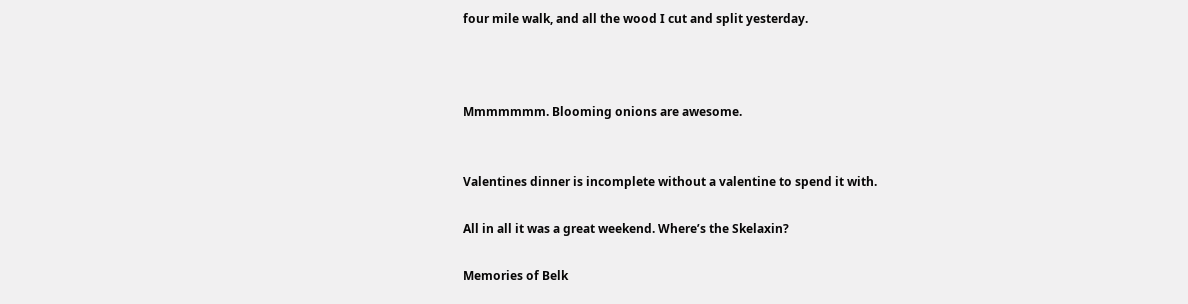four mile walk, and all the wood I cut and split yesterday.



Mmmmmmm. Blooming onions are awesome.


Valentines dinner is incomplete without a valentine to spend it with.

All in all it was a great weekend. Where’s the Skelaxin?

Memories of Belk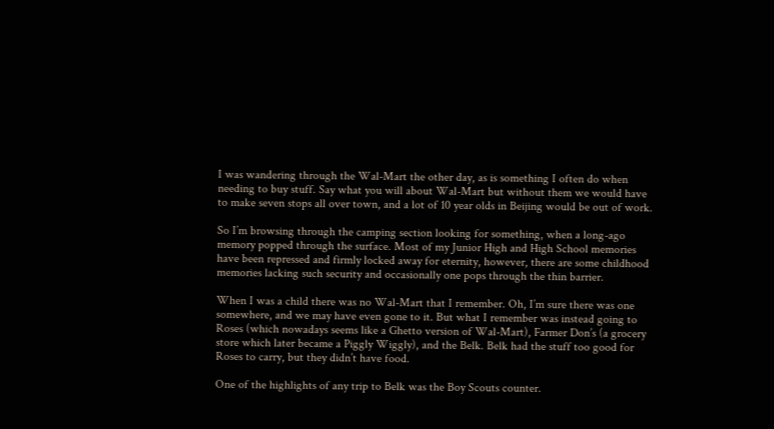I was wandering through the Wal-Mart the other day, as is something I often do when needing to buy stuff. Say what you will about Wal-Mart but without them we would have to make seven stops all over town, and a lot of 10 year olds in Beijing would be out of work.

So I’m browsing through the camping section looking for something, when a long-ago memory popped through the surface. Most of my Junior High and High School memories have been repressed and firmly locked away for eternity, however, there are some childhood memories lacking such security and occasionally one pops through the thin barrier.

When I was a child there was no Wal-Mart that I remember. Oh, I’m sure there was one somewhere, and we may have even gone to it. But what I remember was instead going to Roses (which nowadays seems like a Ghetto version of Wal-Mart), Farmer Don’s (a grocery store which later became a Piggly Wiggly), and the Belk. Belk had the stuff too good for Roses to carry, but they didn’t have food.

One of the highlights of any trip to Belk was the Boy Scouts counter.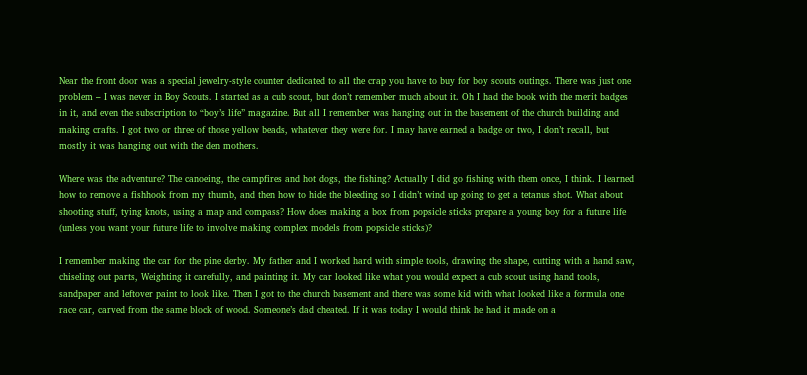Near the front door was a special jewelry-style counter dedicated to all the crap you have to buy for boy scouts outings. There was just one problem – I was never in Boy Scouts. I started as a cub scout, but don’t remember much about it. Oh I had the book with the merit badges in it, and even the subscription to “boy’s life” magazine. But all I remember was hanging out in the basement of the church building and making crafts. I got two or three of those yellow beads, whatever they were for. I may have earned a badge or two, I don’t recall, but mostly it was hanging out with the den mothers.

Where was the adventure? The canoeing, the campfires and hot dogs, the fishing? Actually I did go fishing with them once, I think. I learned how to remove a fishhook from my thumb, and then how to hide the bleeding so I didn’t wind up going to get a tetanus shot. What about shooting stuff, tying knots, using a map and compass? How does making a box from popsicle sticks prepare a young boy for a future life (unless you want your future life to involve making complex models from popsicle sticks)?

I remember making the car for the pine derby. My father and I worked hard with simple tools, drawing the shape, cutting with a hand saw, chiseling out parts, Weighting it carefully, and painting it. My car looked like what you would expect a cub scout using hand tools, sandpaper and leftover paint to look like. Then I got to the church basement and there was some kid with what looked like a formula one race car, carved from the same block of wood. Someone’s dad cheated. If it was today I would think he had it made on a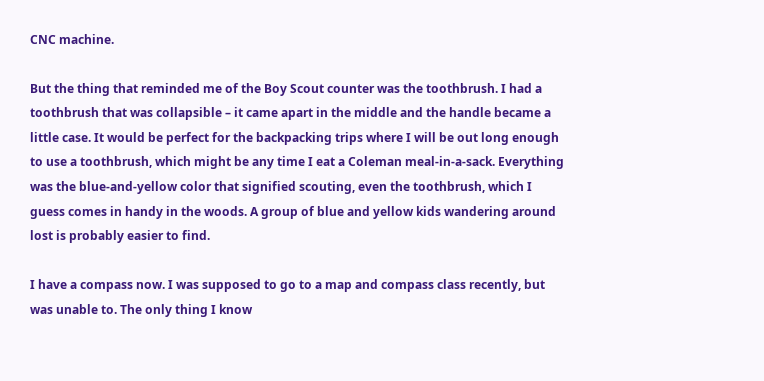CNC machine.

But the thing that reminded me of the Boy Scout counter was the toothbrush. I had a toothbrush that was collapsible – it came apart in the middle and the handle became a little case. It would be perfect for the backpacking trips where I will be out long enough to use a toothbrush, which might be any time I eat a Coleman meal-in-a-sack. Everything was the blue-and-yellow color that signified scouting, even the toothbrush, which I guess comes in handy in the woods. A group of blue and yellow kids wandering around lost is probably easier to find.

I have a compass now. I was supposed to go to a map and compass class recently, but was unable to. The only thing I know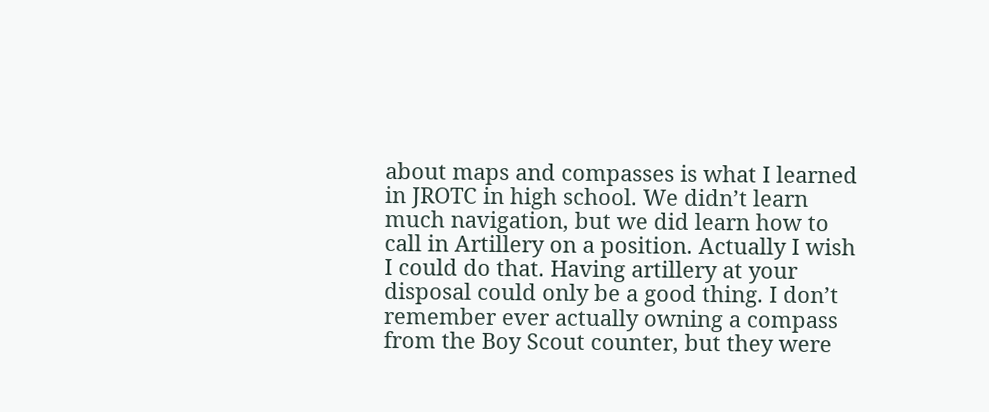about maps and compasses is what I learned in JROTC in high school. We didn’t learn much navigation, but we did learn how to call in Artillery on a position. Actually I wish I could do that. Having artillery at your disposal could only be a good thing. I don’t remember ever actually owning a compass from the Boy Scout counter, but they were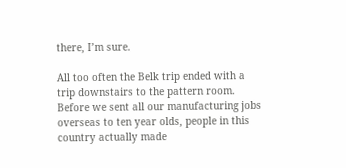there, I’m sure.

All too often the Belk trip ended with a trip downstairs to the pattern room. Before we sent all our manufacturing jobs overseas to ten year olds, people in this country actually made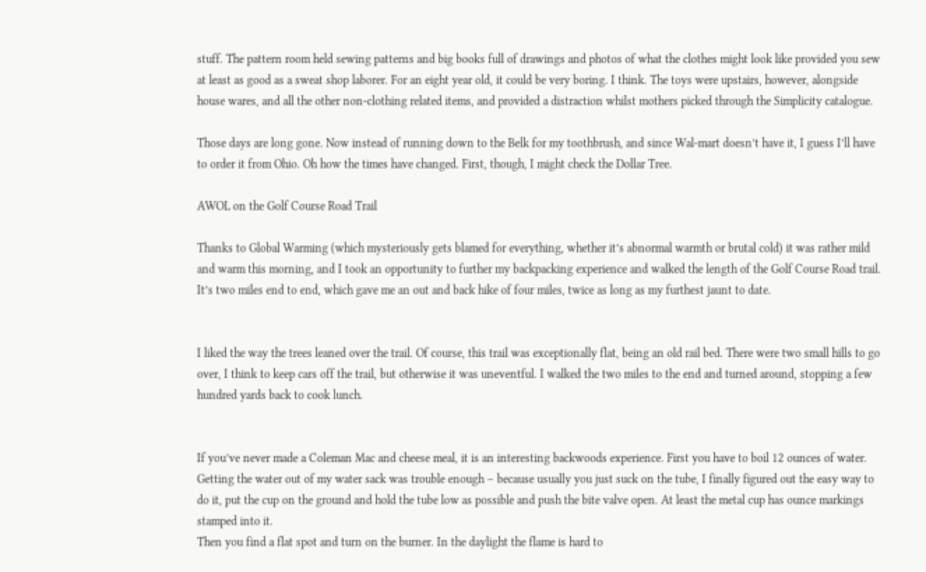stuff. The pattern room held sewing patterns and big books full of drawings and photos of what the clothes might look like provided you sew at least as good as a sweat shop laborer. For an eight year old, it could be very boring. I think. The toys were upstairs, however, alongside house wares, and all the other non-clothing related items, and provided a distraction whilst mothers picked through the Simplicity catalogue.

Those days are long gone. Now instead of running down to the Belk for my toothbrush, and since Wal-mart doesn’t have it, I guess I’ll have to order it from Ohio. Oh how the times have changed. First, though, I might check the Dollar Tree.

AWOL on the Golf Course Road Trail

Thanks to Global Warming (which mysteriously gets blamed for everything, whether it’s abnormal warmth or brutal cold) it was rather mild and warm this morning, and I took an opportunity to further my backpacking experience and walked the length of the Golf Course Road trail. It’s two miles end to end, which gave me an out and back hike of four miles, twice as long as my furthest jaunt to date.


I liked the way the trees leaned over the trail. Of course, this trail was exceptionally flat, being an old rail bed. There were two small hills to go over, I think to keep cars off the trail, but otherwise it was uneventful. I walked the two miles to the end and turned around, stopping a few hundred yards back to cook lunch.


If you’ve never made a Coleman Mac and cheese meal, it is an interesting backwoods experience. First you have to boil 12 ounces of water. Getting the water out of my water sack was trouble enough – because usually you just suck on the tube, I finally figured out the easy way to do it, put the cup on the ground and hold the tube low as possible and push the bite valve open. At least the metal cup has ounce markings stamped into it.
Then you find a flat spot and turn on the burner. In the daylight the flame is hard to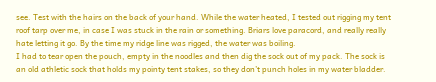see. Test with the hairs on the back of your hand. While the water heated, I tested out rigging my tent roof tarp over me, in case I was stuck in the rain or something. Briars love paracord, and really really hate letting it go. By the time my ridge line was rigged, the water was boiling.
I had to tear open the pouch, empty in the noodles and then dig the sock out of my pack. The sock is an old athletic sock that holds my pointy tent stakes, so they don’t punch holes in my water bladder.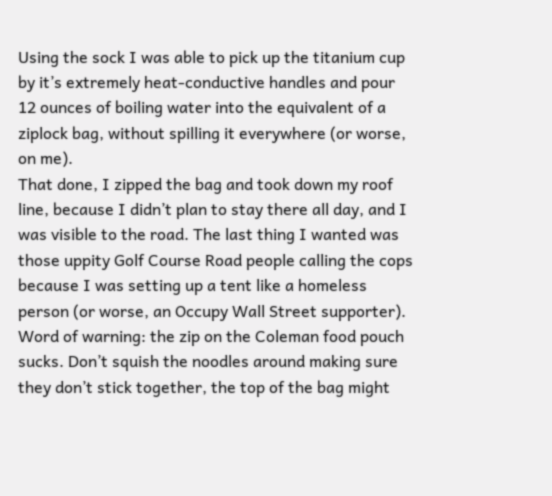Using the sock I was able to pick up the titanium cup by it’s extremely heat-conductive handles and pour 12 ounces of boiling water into the equivalent of a ziplock bag, without spilling it everywhere (or worse, on me).
That done, I zipped the bag and took down my roof line, because I didn’t plan to stay there all day, and I was visible to the road. The last thing I wanted was those uppity Golf Course Road people calling the cops because I was setting up a tent like a homeless person (or worse, an Occupy Wall Street supporter).
Word of warning: the zip on the Coleman food pouch sucks. Don’t squish the noodles around making sure they don’t stick together, the top of the bag might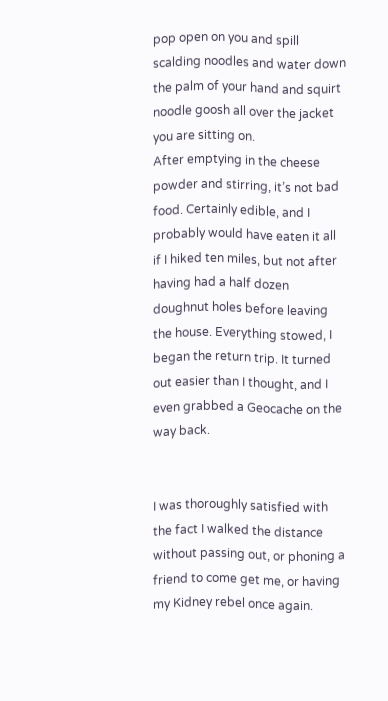pop open on you and spill scalding noodles and water down the palm of your hand and squirt noodle goosh all over the jacket you are sitting on.
After emptying in the cheese powder and stirring, it’s not bad food. Certainly edible, and I probably would have eaten it all if I hiked ten miles, but not after having had a half dozen doughnut holes before leaving the house. Everything stowed, I began the return trip. It turned out easier than I thought, and I even grabbed a Geocache on the way back.


I was thoroughly satisfied with the fact I walked the distance without passing out, or phoning a friend to come get me, or having my Kidney rebel once again.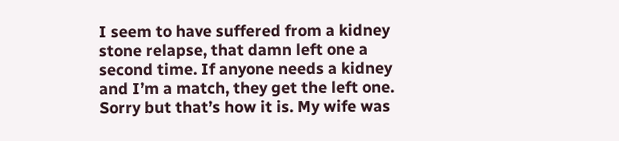I seem to have suffered from a kidney stone relapse, that damn left one a second time. If anyone needs a kidney and I’m a match, they get the left one. Sorry but that’s how it is. My wife was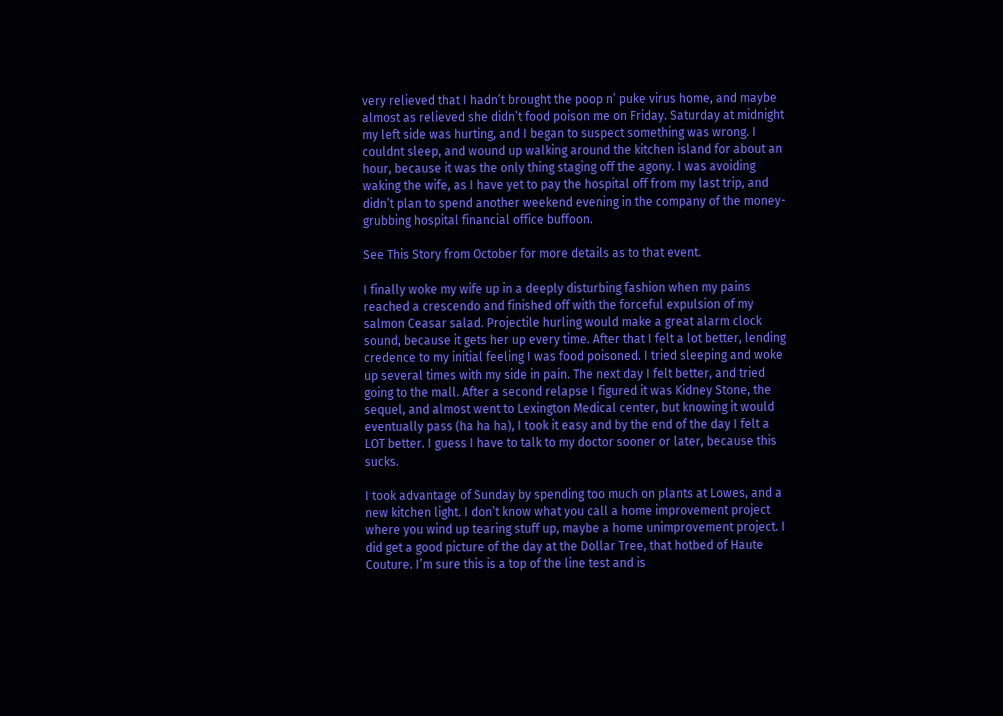very relieved that I hadn’t brought the poop n’ puke virus home, and maybe almost as relieved she didn’t food poison me on Friday. Saturday at midnight my left side was hurting, and I began to suspect something was wrong. I couldnt sleep, and wound up walking around the kitchen island for about an hour, because it was the only thing staging off the agony. I was avoiding waking the wife, as I have yet to pay the hospital off from my last trip, and didn’t plan to spend another weekend evening in the company of the money-grubbing hospital financial office buffoon.

See This Story from October for more details as to that event.

I finally woke my wife up in a deeply disturbing fashion when my pains reached a crescendo and finished off with the forceful expulsion of my salmon Ceasar salad. Projectile hurling would make a great alarm clock sound, because it gets her up every time. After that I felt a lot better, lending credence to my initial feeling I was food poisoned. I tried sleeping and woke up several times with my side in pain. The next day I felt better, and tried going to the mall. After a second relapse I figured it was Kidney Stone, the sequel, and almost went to Lexington Medical center, but knowing it would eventually pass (ha ha ha), I took it easy and by the end of the day I felt a LOT better. I guess I have to talk to my doctor sooner or later, because this sucks.

I took advantage of Sunday by spending too much on plants at Lowes, and a new kitchen light. I don’t know what you call a home improvement project where you wind up tearing stuff up, maybe a home unimprovement project. I did get a good picture of the day at the Dollar Tree, that hotbed of Haute Couture. I’m sure this is a top of the line test and is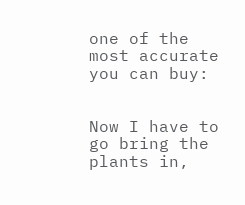one of the most accurate you can buy:


Now I have to go bring the plants in,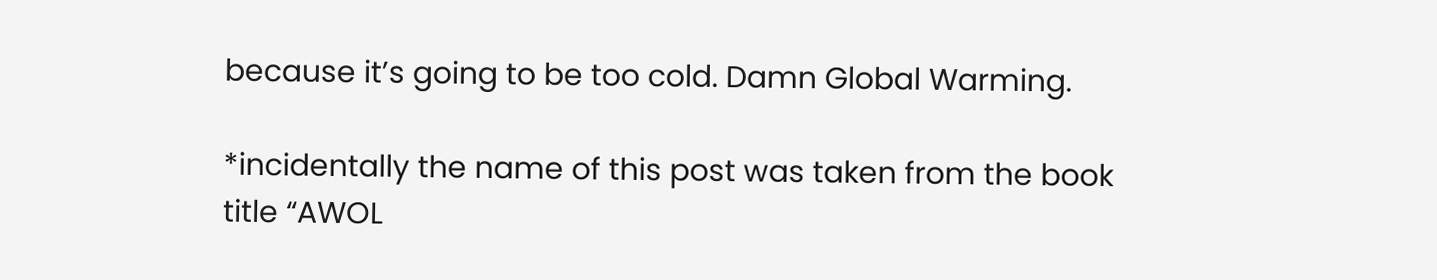because it’s going to be too cold. Damn Global Warming.

*incidentally the name of this post was taken from the book title “AWOL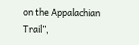on the Appalachian Trail”,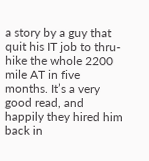a story by a guy that quit his IT job to thru-hike the whole 2200 mile AT in five months. It’s a very good read, and happily they hired him back in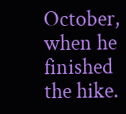October, when he finished the hike.